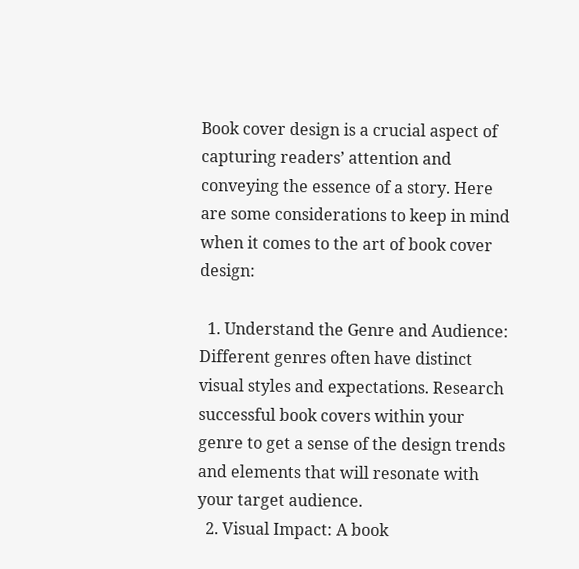Book cover design is a crucial aspect of capturing readers’ attention and conveying the essence of a story. Here are some considerations to keep in mind when it comes to the art of book cover design:

  1. Understand the Genre and Audience: Different genres often have distinct visual styles and expectations. Research successful book covers within your genre to get a sense of the design trends and elements that will resonate with your target audience.
  2. Visual Impact: A book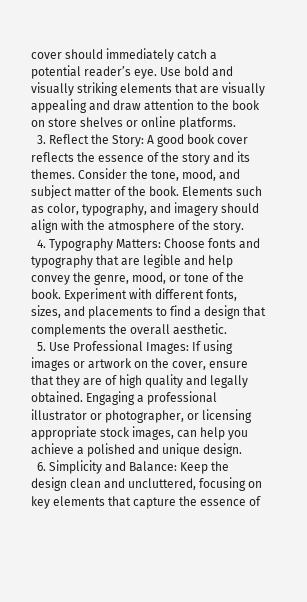cover should immediately catch a potential reader’s eye. Use bold and visually striking elements that are visually appealing and draw attention to the book on store shelves or online platforms.
  3. Reflect the Story: A good book cover reflects the essence of the story and its themes. Consider the tone, mood, and subject matter of the book. Elements such as color, typography, and imagery should align with the atmosphere of the story.
  4. Typography Matters: Choose fonts and typography that are legible and help convey the genre, mood, or tone of the book. Experiment with different fonts, sizes, and placements to find a design that complements the overall aesthetic.
  5. Use Professional Images: If using images or artwork on the cover, ensure that they are of high quality and legally obtained. Engaging a professional illustrator or photographer, or licensing appropriate stock images, can help you achieve a polished and unique design.
  6. Simplicity and Balance: Keep the design clean and uncluttered, focusing on key elements that capture the essence of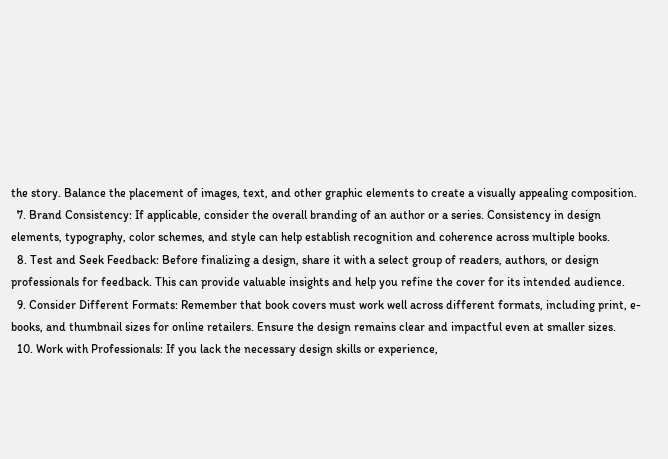the story. Balance the placement of images, text, and other graphic elements to create a visually appealing composition.
  7. Brand Consistency: If applicable, consider the overall branding of an author or a series. Consistency in design elements, typography, color schemes, and style can help establish recognition and coherence across multiple books.
  8. Test and Seek Feedback: Before finalizing a design, share it with a select group of readers, authors, or design professionals for feedback. This can provide valuable insights and help you refine the cover for its intended audience.
  9. Consider Different Formats: Remember that book covers must work well across different formats, including print, e-books, and thumbnail sizes for online retailers. Ensure the design remains clear and impactful even at smaller sizes.
  10. Work with Professionals: If you lack the necessary design skills or experience,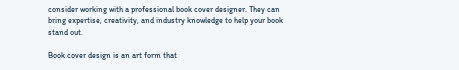consider working with a professional book cover designer. They can bring expertise, creativity, and industry knowledge to help your book stand out.

Book cover design is an art form that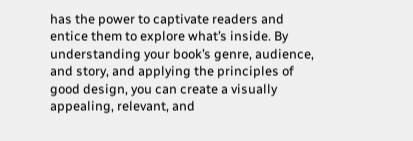has the power to captivate readers and entice them to explore what’s inside. By understanding your book’s genre, audience, and story, and applying the principles of good design, you can create a visually appealing, relevant, and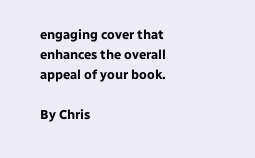engaging cover that enhances the overall appeal of your book.

By Chris